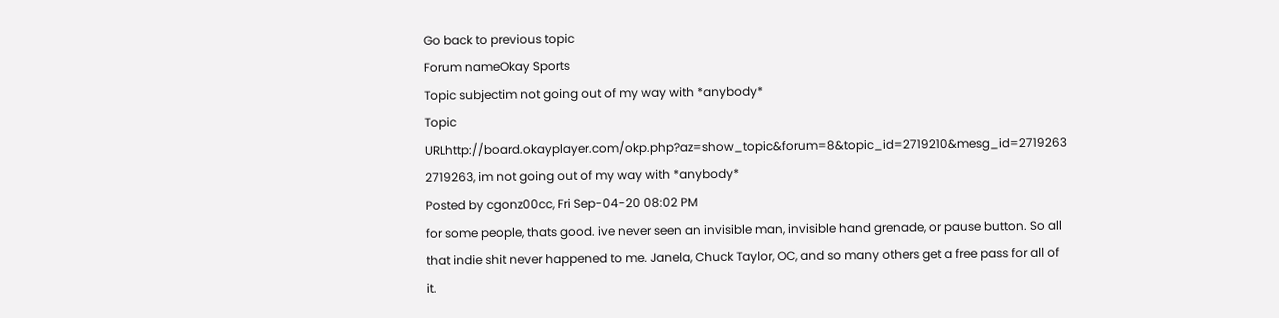Go back to previous topic
Forum nameOkay Sports
Topic subjectim not going out of my way with *anybody*
Topic URLhttp://board.okayplayer.com/okp.php?az=show_topic&forum=8&topic_id=2719210&mesg_id=2719263
2719263, im not going out of my way with *anybody*
Posted by cgonz00cc, Fri Sep-04-20 08:02 PM
for some people, thats good. ive never seen an invisible man, invisible hand grenade, or pause button. So all that indie shit never happened to me. Janela, Chuck Taylor, OC, and so many others get a free pass for all of it.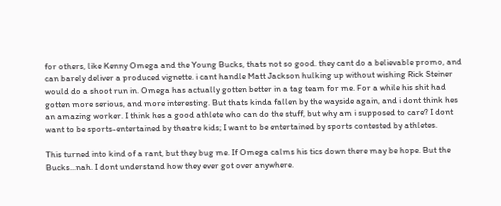for others, like Kenny Omega and the Young Bucks, thats not so good. they cant do a believable promo, and can barely deliver a produced vignette. i cant handle Matt Jackson hulking up without wishing Rick Steiner would do a shoot run in. Omega has actually gotten better in a tag team for me. For a while his shit had gotten more serious, and more interesting. But thats kinda fallen by the wayside again, and i dont think hes an amazing worker. I think hes a good athlete who can do the stuff, but why am i supposed to care? I dont want to be sports-entertained by theatre kids; I want to be entertained by sports contested by athletes.

This turned into kind of a rant, but they bug me. If Omega calms his tics down there may be hope. But the Bucks...nah. I dont understand how they ever got over anywhere.